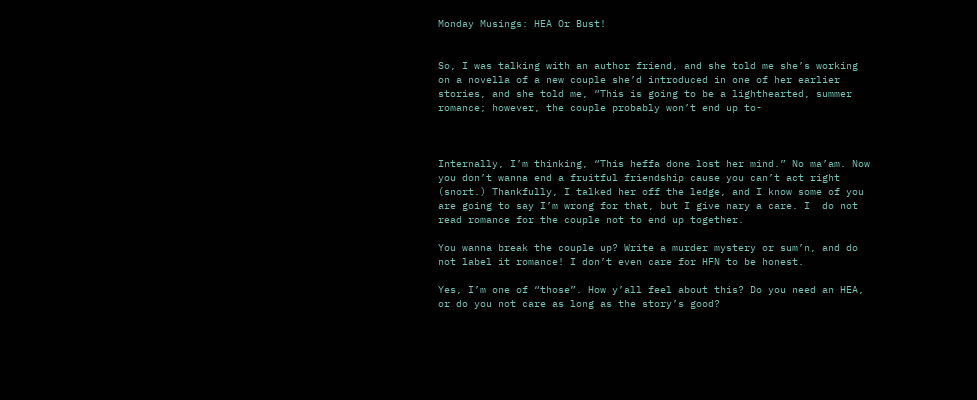Monday Musings: HEA Or Bust!


So, I was talking with an author friend, and she told me she’s working on a novella of a new couple she’d introduced in one of her earlier stories, and she told me, “This is going to be a lighthearted, summer romance; however, the couple probably won’t end up to-



Internally, I’m thinking, “This heffa done lost her mind.” No ma’am. Now you don’t wanna end a fruitful friendship cause you can’t act right (snort.) Thankfully, I talked her off the ledge, and I know some of you are going to say I’m wrong for that, but I give nary a care. I  do not read romance for the couple not to end up together.

You wanna break the couple up? Write a murder mystery or sum’n, and do not label it romance! I don’t even care for HFN to be honest.

Yes, I’m one of “those”. How y’all feel about this? Do you need an HEA, or do you not care as long as the story’s good?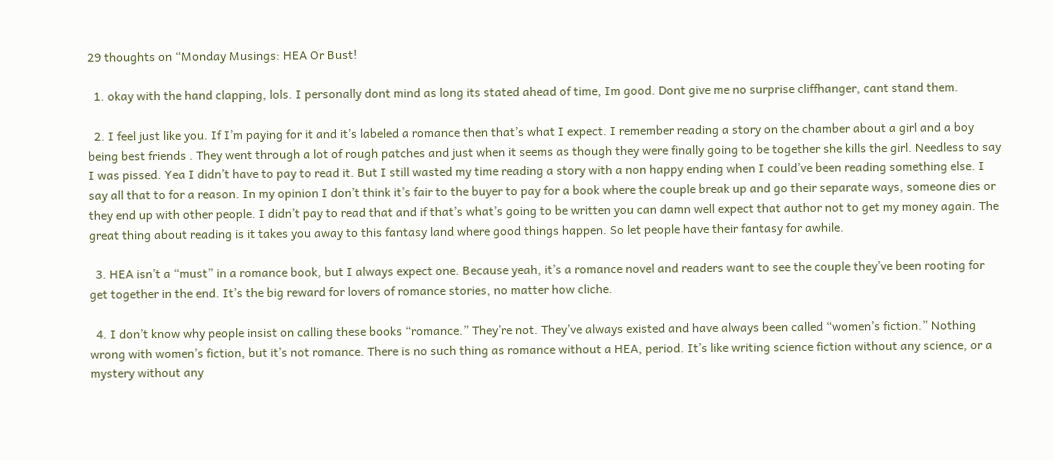29 thoughts on “Monday Musings: HEA Or Bust!

  1. okay with the hand clapping, lols. I personally dont mind as long its stated ahead of time, Im good. Dont give me no surprise cliffhanger, cant stand them.

  2. I feel just like you. If I’m paying for it and it’s labeled a romance then that’s what I expect. I remember reading a story on the chamber about a girl and a boy being best friends . They went through a lot of rough patches and just when it seems as though they were finally going to be together she kills the girl. Needless to say I was pissed. Yea I didn’t have to pay to read it. But I still wasted my time reading a story with a non happy ending when I could’ve been reading something else. I say all that to for a reason. In my opinion I don’t think it’s fair to the buyer to pay for a book where the couple break up and go their separate ways, someone dies or they end up with other people. I didn’t pay to read that and if that’s what’s going to be written you can damn well expect that author not to get my money again. The great thing about reading is it takes you away to this fantasy land where good things happen. So let people have their fantasy for awhile.

  3. HEA isn’t a “must” in a romance book, but I always expect one. Because yeah, it’s a romance novel and readers want to see the couple they’ve been rooting for get together in the end. It’s the big reward for lovers of romance stories, no matter how cliche.

  4. I don’t know why people insist on calling these books “romance.” They’re not. They’ve always existed and have always been called “women’s fiction.” Nothing wrong with women’s fiction, but it’s not romance. There is no such thing as romance without a HEA, period. It’s like writing science fiction without any science, or a mystery without any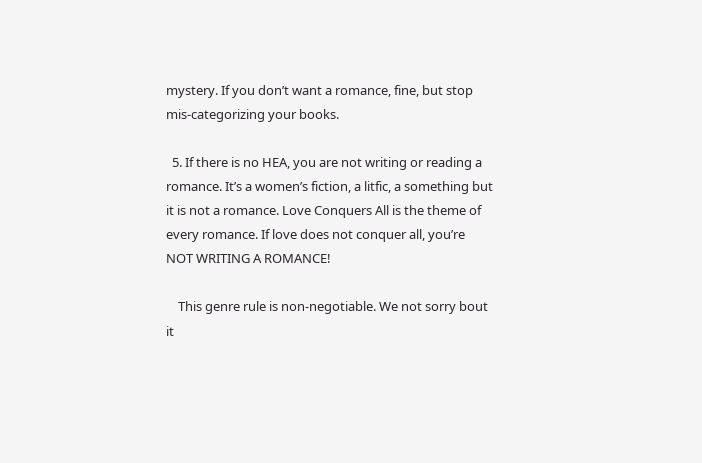mystery. If you don’t want a romance, fine, but stop mis-categorizing your books.

  5. If there is no HEA, you are not writing or reading a romance. It’s a women’s fiction, a litfic, a something but it is not a romance. Love Conquers All is the theme of every romance. If love does not conquer all, you’re NOT WRITING A ROMANCE!

    This genre rule is non-negotiable. We not sorry bout it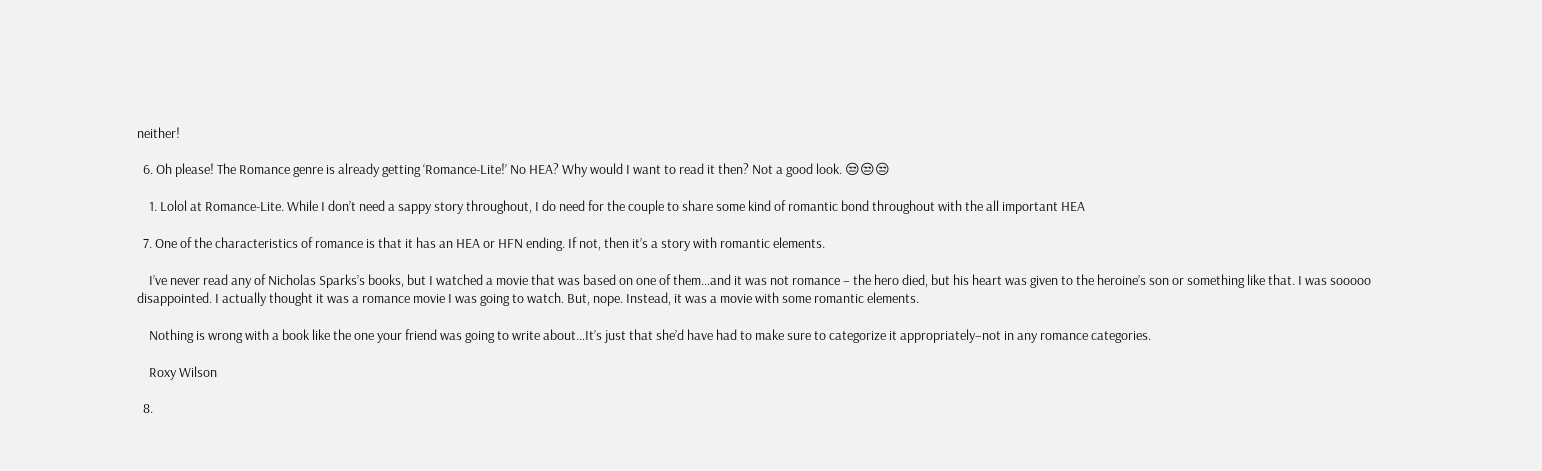neither!

  6. Oh please! The Romance genre is already getting ‘Romance-Lite!’ No HEA? Why would I want to read it then? Not a good look. 😒😒😒

    1. Lolol at Romance-Lite. While I don’t need a sappy story throughout, I do need for the couple to share some kind of romantic bond throughout with the all important HEA

  7. One of the characteristics of romance is that it has an HEA or HFN ending. If not, then it’s a story with romantic elements.

    I’ve never read any of Nicholas Sparks’s books, but I watched a movie that was based on one of them…and it was not romance – the hero died, but his heart was given to the heroine’s son or something like that. I was sooooo disappointed. I actually thought it was a romance movie I was going to watch. But, nope. Instead, it was a movie with some romantic elements.

    Nothing is wrong with a book like the one your friend was going to write about…It’s just that she’d have had to make sure to categorize it appropriately–not in any romance categories.

    Roxy Wilson

  8.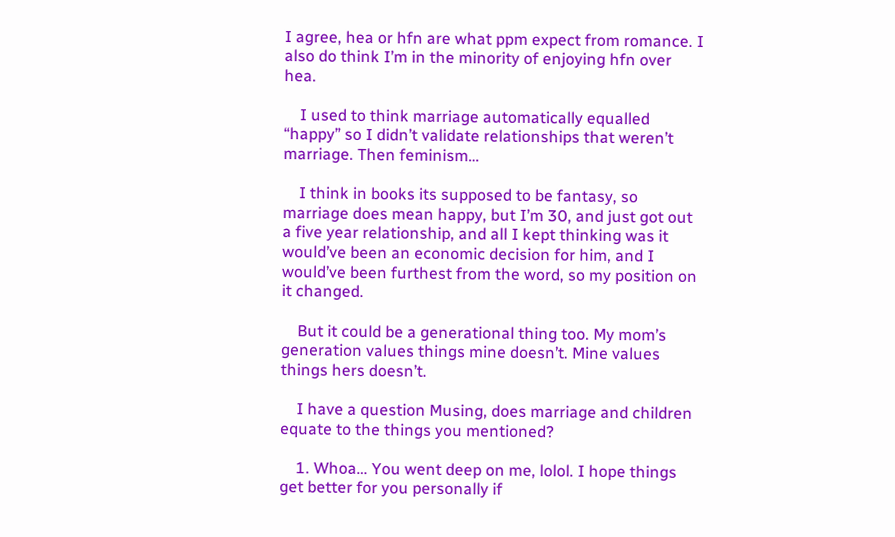I agree, hea or hfn are what ppm expect from romance. I also do think I’m in the minority of enjoying hfn over hea.

    I used to think marriage automatically equalled “happy” so I didn’t validate relationships that weren’t marriage. Then feminism…

    I think in books its supposed to be fantasy, so marriage does mean happy, but I’m 30, and just got out a five year relationship, and all I kept thinking was it would’ve been an economic decision for him, and I would’ve been furthest from the word, so my position on it changed.

    But it could be a generational thing too. My mom’s generation values things mine doesn’t. Mine values things hers doesn’t.

    I have a question Musing, does marriage and children equate to the things you mentioned?

    1. Whoa… You went deep on me, lolol. I hope things get better for you personally if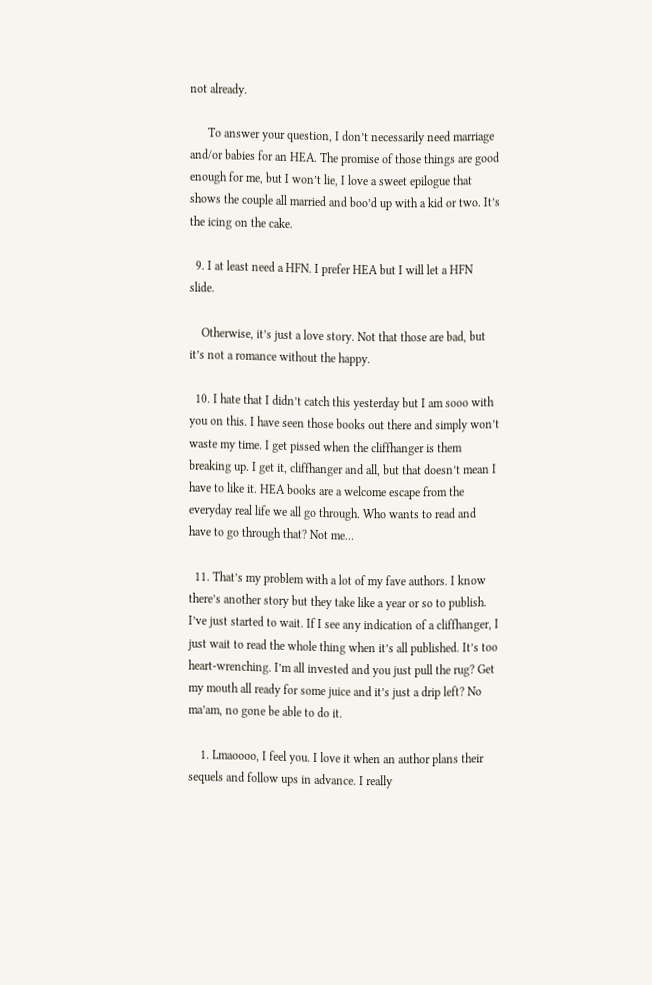not already.

      To answer your question, I don’t necessarily need marriage and/or babies for an HEA. The promise of those things are good enough for me, but I won’t lie, I love a sweet epilogue that shows the couple all married and boo’d up with a kid or two. It’s the icing on the cake.

  9. I at least need a HFN. I prefer HEA but I will let a HFN slide.

    Otherwise, it’s just a love story. Not that those are bad, but it’s not a romance without the happy.

  10. I hate that I didn’t catch this yesterday but I am sooo with you on this. I have seen those books out there and simply won’t waste my time. I get pissed when the cliffhanger is them breaking up. I get it, cliffhanger and all, but that doesn’t mean I have to like it. HEA books are a welcome escape from the everyday real life we all go through. Who wants to read and have to go through that? Not me…

  11. That’s my problem with a lot of my fave authors. I know there’s another story but they take like a year or so to publish. I’ve just started to wait. If I see any indication of a cliffhanger, I just wait to read the whole thing when it’s all published. It’s too heart-wrenching. I’m all invested and you just pull the rug? Get my mouth all ready for some juice and it’s just a drip left? No ma’am, no gone be able to do it.

    1. Lmaoooo, I feel you. I love it when an author plans their sequels and follow ups in advance. I really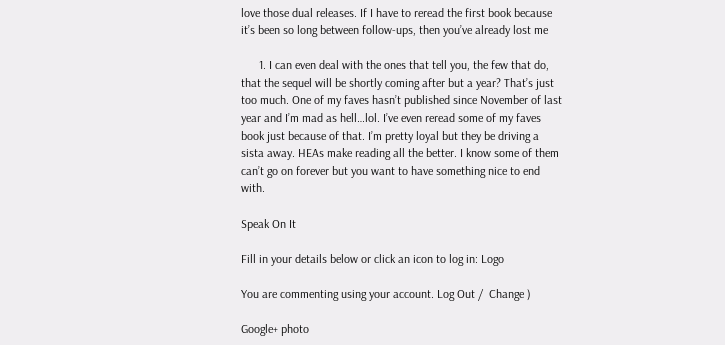love those dual releases. If I have to reread the first book because it’s been so long between follow-ups, then you’ve already lost me

      1. I can even deal with the ones that tell you, the few that do, that the sequel will be shortly coming after but a year? That’s just too much. One of my faves hasn’t published since November of last year and I’m mad as hell…lol. I’ve even reread some of my faves book just because of that. I’m pretty loyal but they be driving a sista away. HEAs make reading all the better. I know some of them can’t go on forever but you want to have something nice to end with.

Speak On It

Fill in your details below or click an icon to log in: Logo

You are commenting using your account. Log Out /  Change )

Google+ photo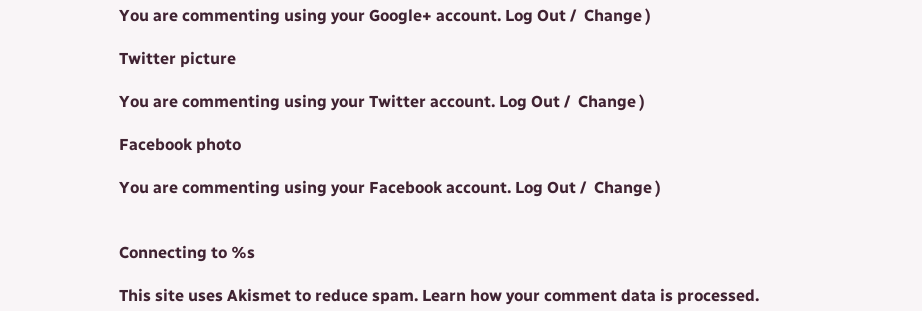You are commenting using your Google+ account. Log Out /  Change )

Twitter picture

You are commenting using your Twitter account. Log Out /  Change )

Facebook photo

You are commenting using your Facebook account. Log Out /  Change )


Connecting to %s

This site uses Akismet to reduce spam. Learn how your comment data is processed.